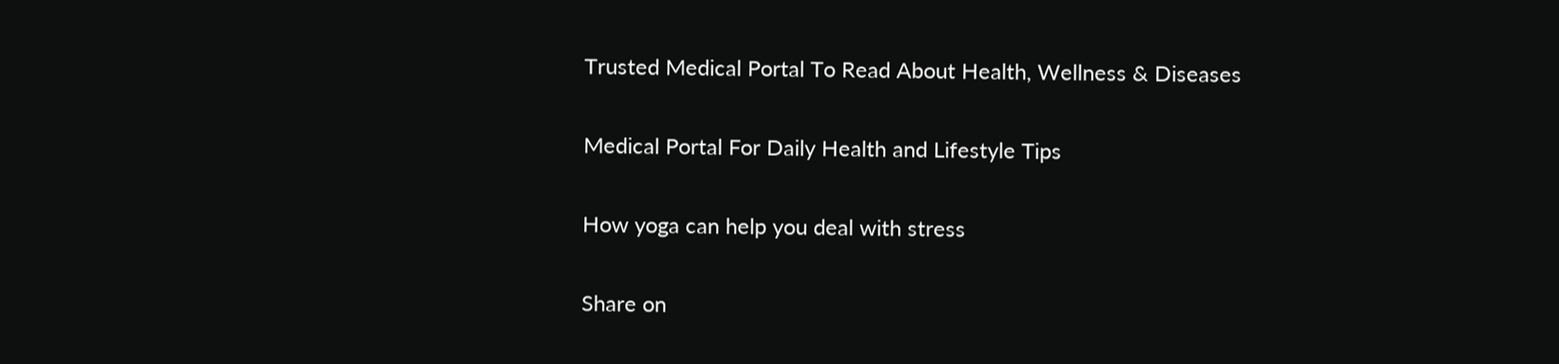Trusted Medical Portal To Read About Health, Wellness & Diseases

Medical Portal For Daily Health and Lifestyle Tips

How yoga can help you deal with stress

Share on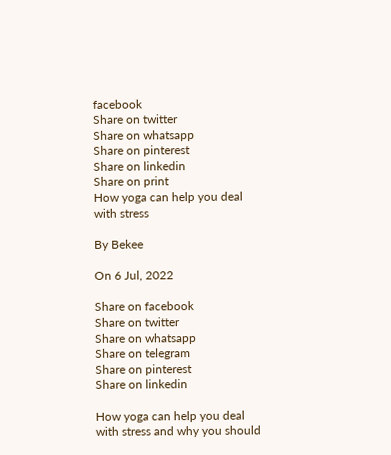facebook
Share on twitter
Share on whatsapp
Share on pinterest
Share on linkedin
Share on print
How yoga can help you deal with stress

By Bekee

On 6 Jul, 2022

Share on facebook
Share on twitter
Share on whatsapp
Share on telegram
Share on pinterest
Share on linkedin

How yoga can help you deal with stress and why you should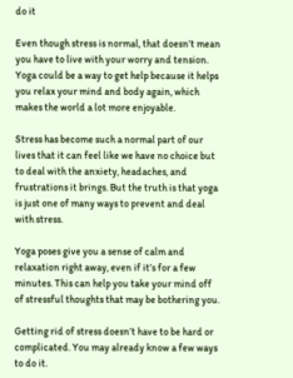do it

Even though stress is normal, that doesn’t mean you have to live with your worry and tension. Yoga could be a way to get help because it helps you relax your mind and body again, which makes the world a lot more enjoyable.

Stress has become such a normal part of our lives that it can feel like we have no choice but to deal with the anxiety, headaches, and frustrations it brings. But the truth is that yoga is just one of many ways to prevent and deal with stress.

Yoga poses give you a sense of calm and relaxation right away, even if it’s for a few minutes. This can help you take your mind off of stressful thoughts that may be bothering you.

Getting rid of stress doesn’t have to be hard or complicated. You may already know a few ways to do it.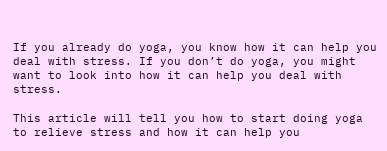If you already do yoga, you know how it can help you deal with stress. If you don’t do yoga, you might want to look into how it can help you deal with stress.

This article will tell you how to start doing yoga to relieve stress and how it can help you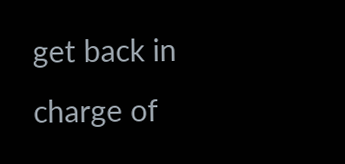get back in charge of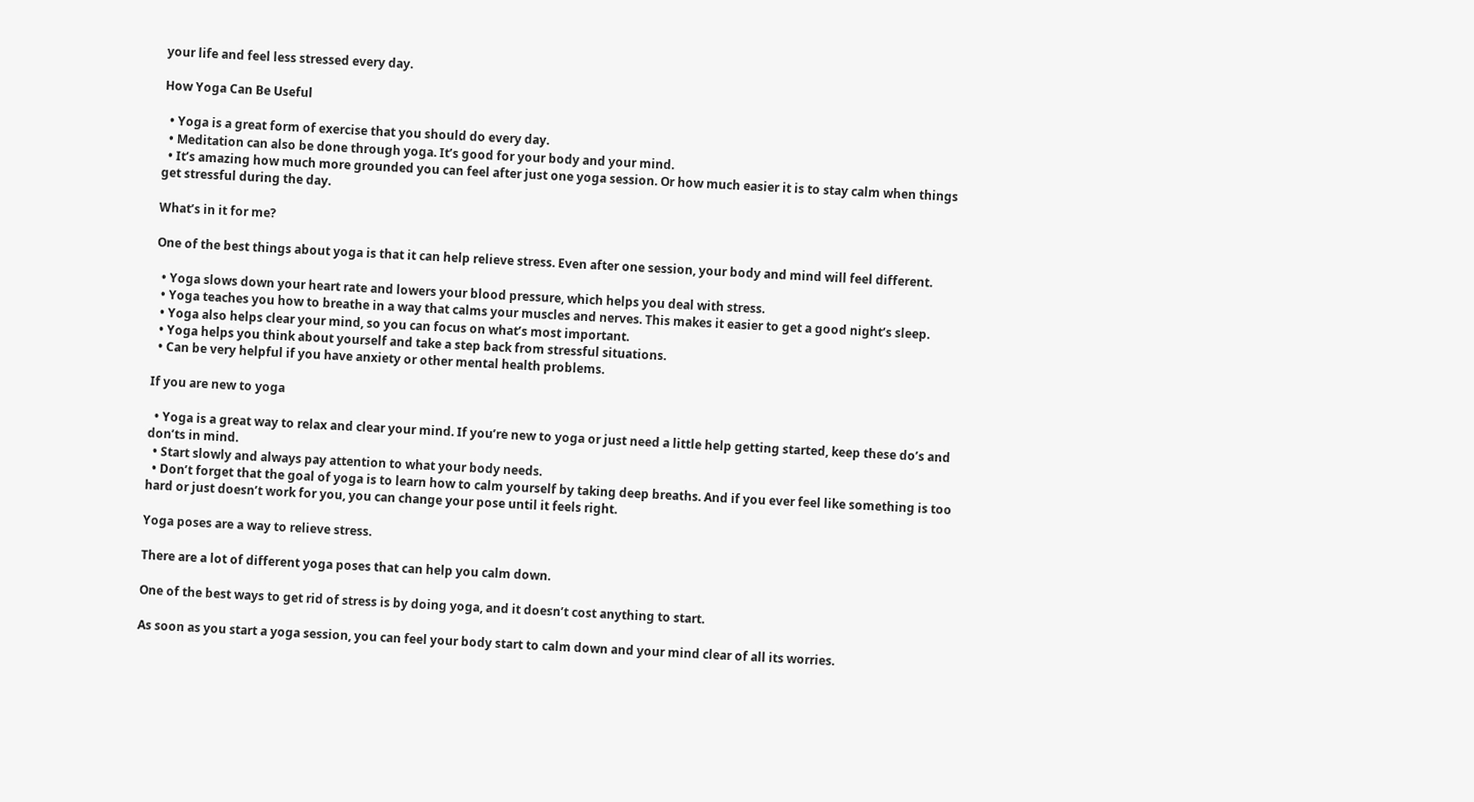your life and feel less stressed every day.

How Yoga Can Be Useful

  • Yoga is a great form of exercise that you should do every day.
  • Meditation can also be done through yoga. It’s good for your body and your mind.
  • It’s amazing how much more grounded you can feel after just one yoga session. Or how much easier it is to stay calm when things get stressful during the day.

What’s in it for me?

One of the best things about yoga is that it can help relieve stress. Even after one session, your body and mind will feel different.

  • Yoga slows down your heart rate and lowers your blood pressure, which helps you deal with stress.
  • Yoga teaches you how to breathe in a way that calms your muscles and nerves. This makes it easier to get a good night’s sleep.
  • Yoga also helps clear your mind, so you can focus on what’s most important.
  • Yoga helps you think about yourself and take a step back from stressful situations.
  • Can be very helpful if you have anxiety or other mental health problems.

If you are new to yoga

  • Yoga is a great way to relax and clear your mind. If you’re new to yoga or just need a little help getting started, keep these do’s and don’ts in mind.
  • Start slowly and always pay attention to what your body needs.
  • Don’t forget that the goal of yoga is to learn how to calm yourself by taking deep breaths. And if you ever feel like something is too hard or just doesn’t work for you, you can change your pose until it feels right.

Yoga poses are a way to relieve stress.

There are a lot of different yoga poses that can help you calm down.

One of the best ways to get rid of stress is by doing yoga, and it doesn’t cost anything to start.

As soon as you start a yoga session, you can feel your body start to calm down and your mind clear of all its worries.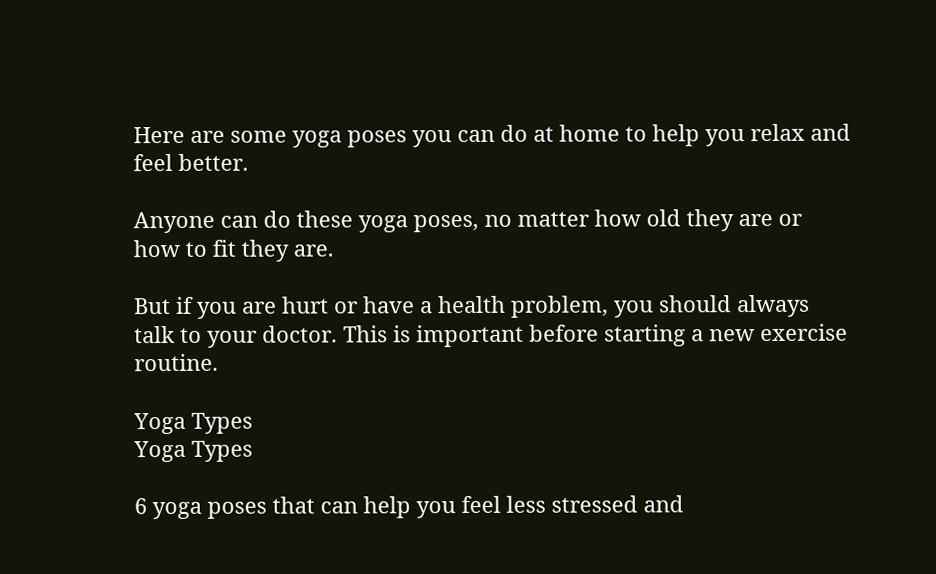Here are some yoga poses you can do at home to help you relax and feel better.

Anyone can do these yoga poses, no matter how old they are or how to fit they are.

But if you are hurt or have a health problem, you should always talk to your doctor. This is important before starting a new exercise routine.

Yoga Types
Yoga Types

6 yoga poses that can help you feel less stressed and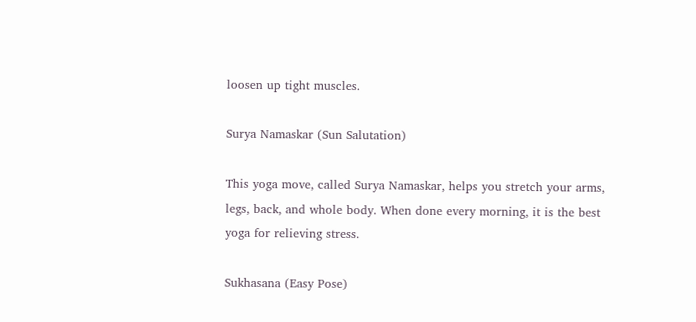loosen up tight muscles.

Surya Namaskar (Sun Salutation)

This yoga move, called Surya Namaskar, helps you stretch your arms, legs, back, and whole body. When done every morning, it is the best yoga for relieving stress.

Sukhasana (Easy Pose)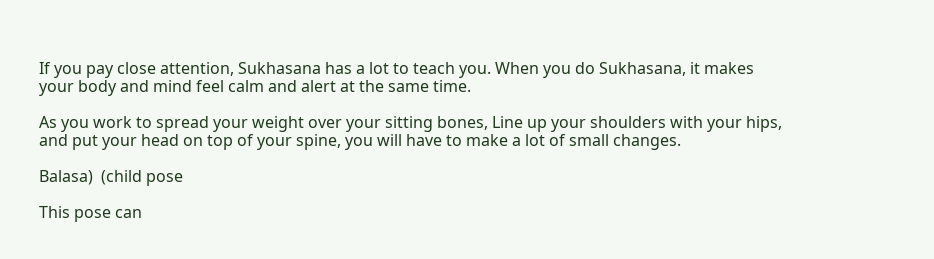If you pay close attention, Sukhasana has a lot to teach you. When you do Sukhasana, it makes your body and mind feel calm and alert at the same time.

As you work to spread your weight over your sitting bones, Line up your shoulders with your hips, and put your head on top of your spine, you will have to make a lot of small changes.

Balasa)  (child pose

This pose can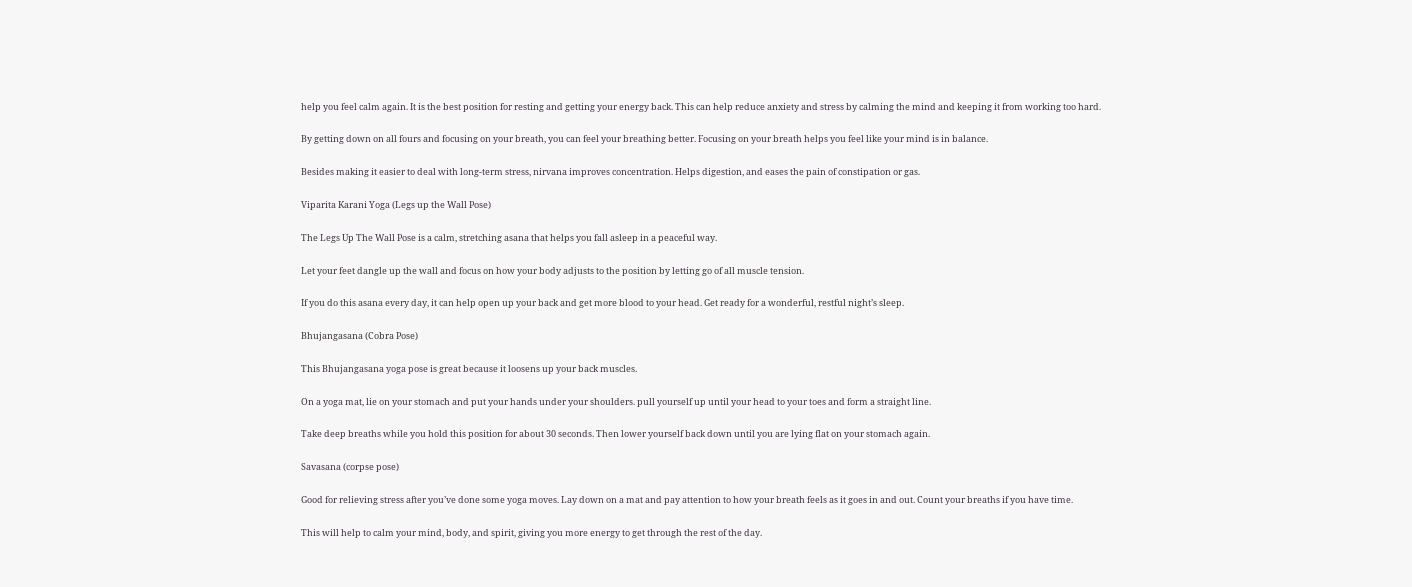help you feel calm again. It is the best position for resting and getting your energy back. This can help reduce anxiety and stress by calming the mind and keeping it from working too hard.

By getting down on all fours and focusing on your breath, you can feel your breathing better. Focusing on your breath helps you feel like your mind is in balance.

Besides making it easier to deal with long-term stress, nirvana improves concentration. Helps digestion, and eases the pain of constipation or gas.

Viparita Karani Yoga (Legs up the Wall Pose)

The Legs Up The Wall Pose is a calm, stretching asana that helps you fall asleep in a peaceful way.

Let your feet dangle up the wall and focus on how your body adjusts to the position by letting go of all muscle tension.

If you do this asana every day, it can help open up your back and get more blood to your head. Get ready for a wonderful, restful night’s sleep.

Bhujangasana (Cobra Pose)

This Bhujangasana yoga pose is great because it loosens up your back muscles.

On a yoga mat, lie on your stomach and put your hands under your shoulders. pull yourself up until your head to your toes and form a straight line.

Take deep breaths while you hold this position for about 30 seconds. Then lower yourself back down until you are lying flat on your stomach again.

Savasana (corpse pose)

Good for relieving stress after you’ve done some yoga moves. Lay down on a mat and pay attention to how your breath feels as it goes in and out. Count your breaths if you have time.

This will help to calm your mind, body, and spirit, giving you more energy to get through the rest of the day.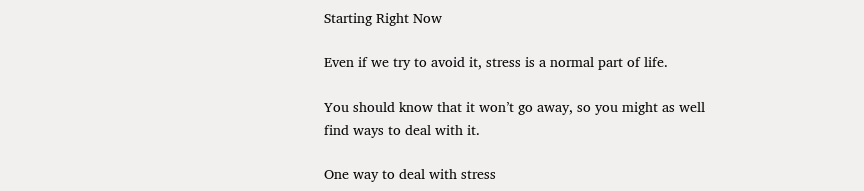Starting Right Now

Even if we try to avoid it, stress is a normal part of life.

You should know that it won’t go away, so you might as well find ways to deal with it.

One way to deal with stress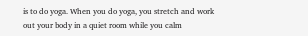is to do yoga. When you do yoga, you stretch and work out your body in a quiet room while you calm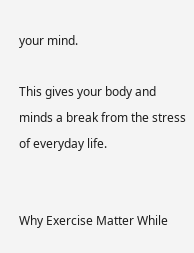your mind.

This gives your body and minds a break from the stress of everyday life.


Why Exercise Matter While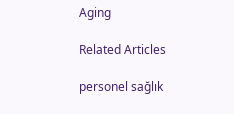Aging

Related Articles

personel sağlık